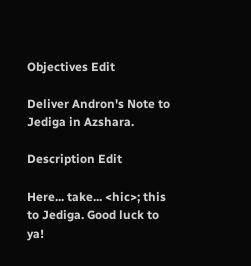Objectives Edit

Deliver Andron's Note to Jediga in Azshara.

Description Edit

Here... take... <hic>; this to Jediga. Good luck to ya!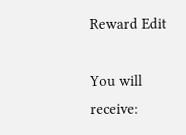Reward Edit

You will receive: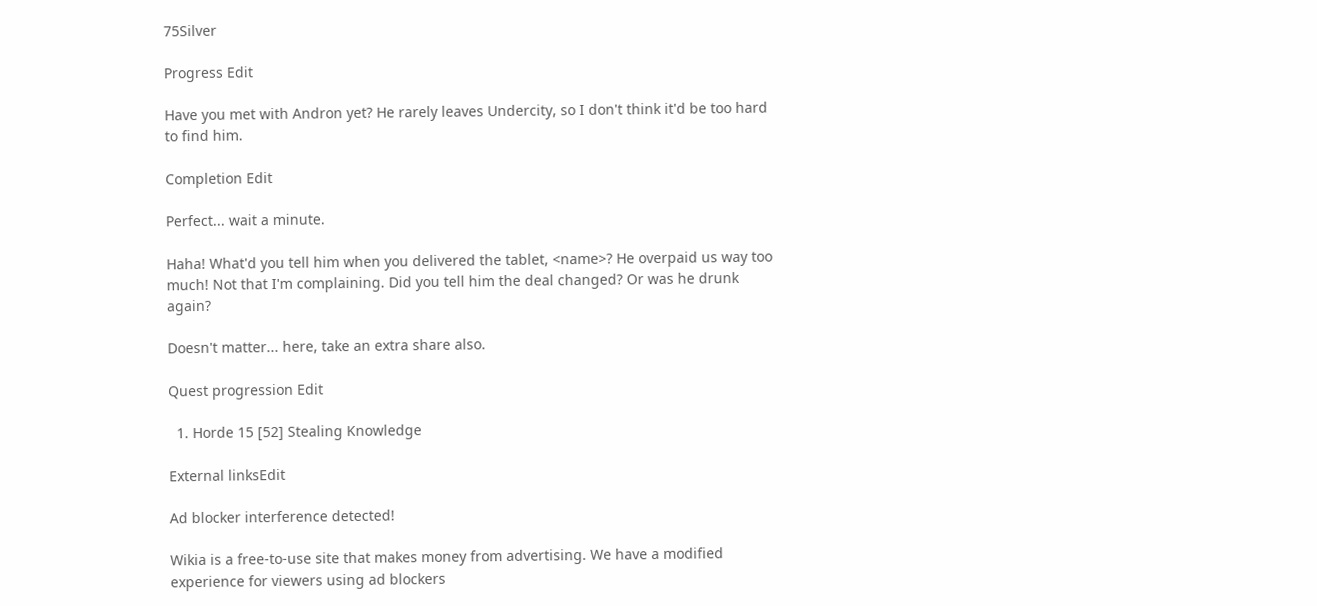75Silver

Progress Edit

Have you met with Andron yet? He rarely leaves Undercity, so I don't think it'd be too hard to find him.

Completion Edit

Perfect... wait a minute.

Haha! What'd you tell him when you delivered the tablet, <name>? He overpaid us way too much! Not that I'm complaining. Did you tell him the deal changed? Or was he drunk again?

Doesn't matter... here, take an extra share also.

Quest progression Edit

  1. Horde 15 [52] Stealing Knowledge

External linksEdit

Ad blocker interference detected!

Wikia is a free-to-use site that makes money from advertising. We have a modified experience for viewers using ad blockers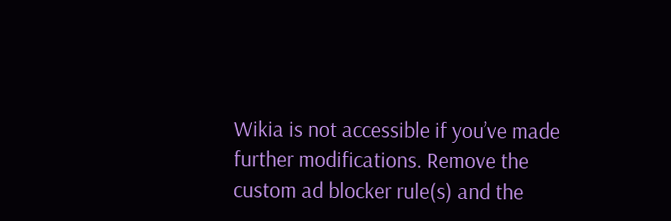Wikia is not accessible if you’ve made further modifications. Remove the custom ad blocker rule(s) and the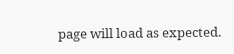page will load as expected.